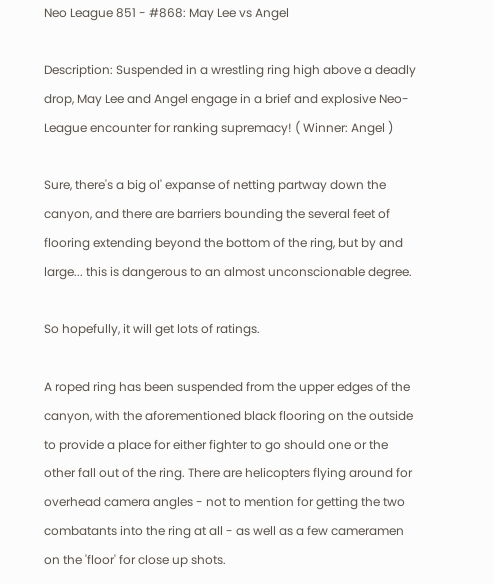Neo League 851 - #868: May Lee vs Angel

Description: Suspended in a wrestling ring high above a deadly drop, May Lee and Angel engage in a brief and explosive Neo-League encounter for ranking supremacy! ( Winner: Angel )

Sure, there's a big ol' expanse of netting partway down the canyon, and there are barriers bounding the several feet of flooring extending beyond the bottom of the ring, but by and large... this is dangerous to an almost unconscionable degree.

So hopefully, it will get lots of ratings.

A roped ring has been suspended from the upper edges of the canyon, with the aforementioned black flooring on the outside to provide a place for either fighter to go should one or the other fall out of the ring. There are helicopters flying around for overhead camera angles - not to mention for getting the two combatants into the ring at all - as well as a few cameramen on the 'floor' for close up shots.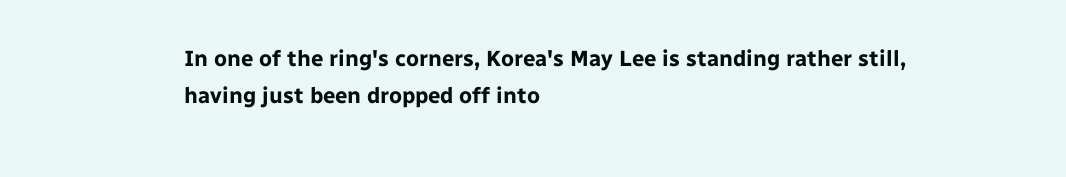In one of the ring's corners, Korea's May Lee is standing rather still, having just been dropped off into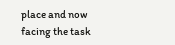place and now facing the task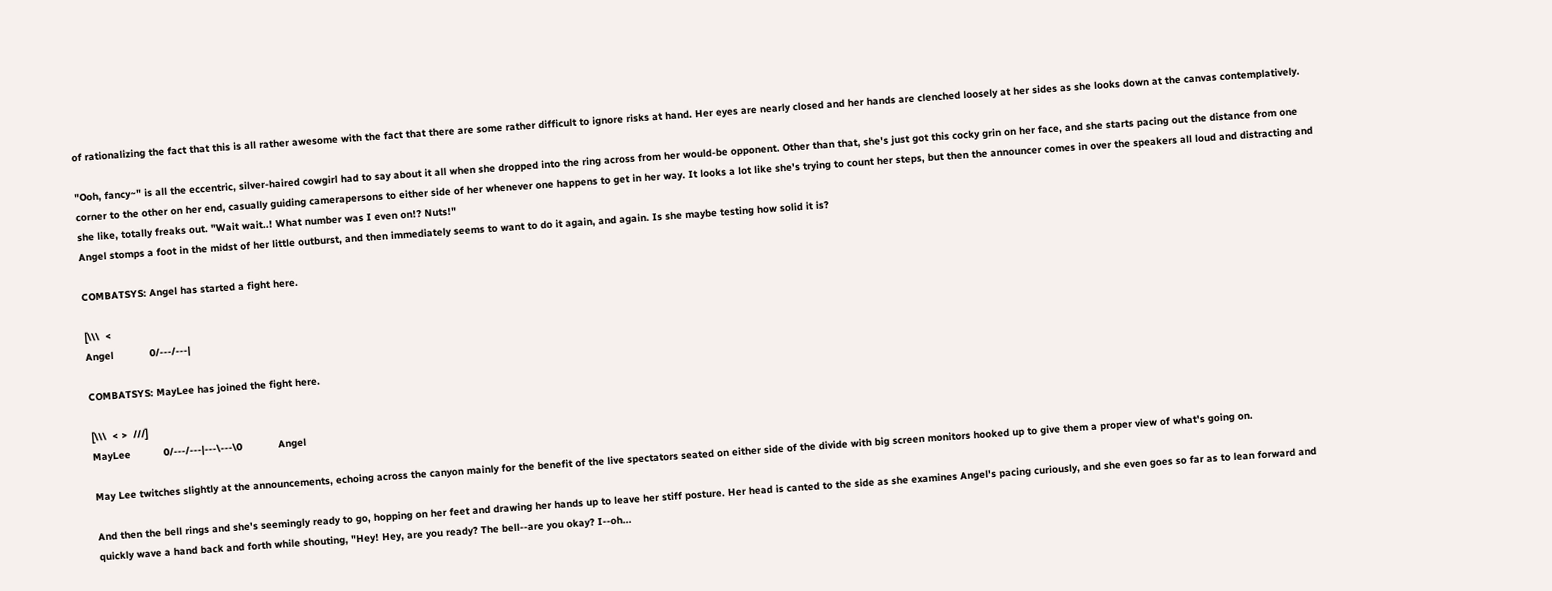of rationalizing the fact that this is all rather awesome with the fact that there are some rather difficult to ignore risks at hand. Her eyes are nearly closed and her hands are clenched loosely at her sides as she looks down at the canvas contemplatively.

"Ooh, fancy~" is all the eccentric, silver-haired cowgirl had to say about it all when she dropped into the ring across from her would-be opponent. Other than that, she's just got this cocky grin on her face, and she starts pacing out the distance from one corner to the other on her end, casually guiding camerapersons to either side of her whenever one happens to get in her way. It looks a lot like she's trying to count her steps, but then the announcer comes in over the speakers all loud and distracting and she like, totally freaks out. "Wait wait..! What number was I even on!? Nuts!"
Angel stomps a foot in the midst of her little outburst, and then immediately seems to want to do it again, and again. Is she maybe testing how solid it is?

COMBATSYS: Angel has started a fight here.

[\\\  <
Angel            0/---/---|

COMBATSYS: MayLee has joined the fight here.

[\\\  < >  ///]
MayLee           0/---/---|---\---\0            Angel

May Lee twitches slightly at the announcements, echoing across the canyon mainly for the benefit of the live spectators seated on either side of the divide with big screen monitors hooked up to give them a proper view of what's going on.

And then the bell rings and she's seemingly ready to go, hopping on her feet and drawing her hands up to leave her stiff posture. Her head is canted to the side as she examines Angel's pacing curiously, and she even goes so far as to lean forward and quickly wave a hand back and forth while shouting, "Hey! Hey, are you ready? The bell--are you okay? I--oh...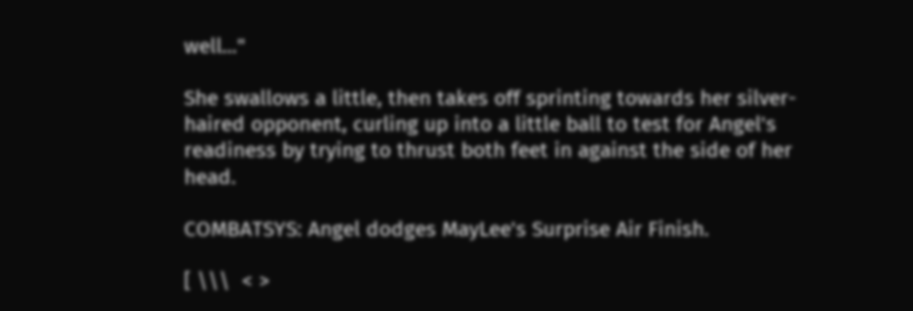well..."

She swallows a little, then takes off sprinting towards her silver-haired opponent, curling up into a little ball to test for Angel's readiness by trying to thrust both feet in against the side of her head.

COMBATSYS: Angel dodges MayLee's Surprise Air Finish.

[ \\\  < >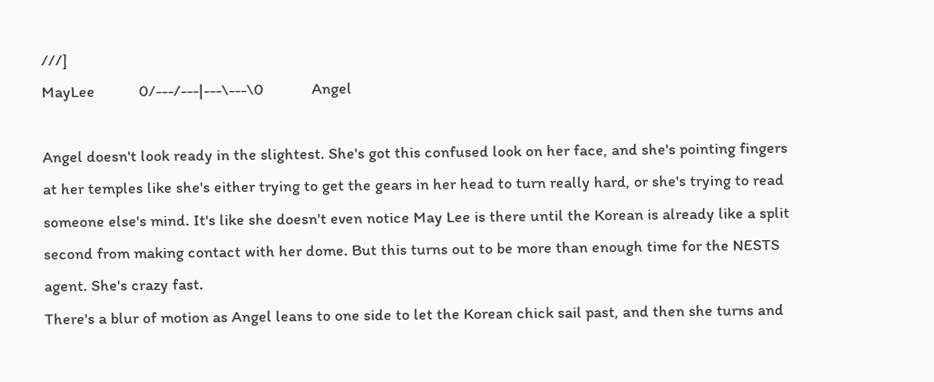///]
MayLee           0/---/---|---\---\0            Angel

Angel doesn't look ready in the slightest. She's got this confused look on her face, and she's pointing fingers at her temples like she's either trying to get the gears in her head to turn really hard, or she's trying to read someone else's mind. It's like she doesn't even notice May Lee is there until the Korean is already like a split second from making contact with her dome. But this turns out to be more than enough time for the NESTS agent. She's crazy fast.
There's a blur of motion as Angel leans to one side to let the Korean chick sail past, and then she turns and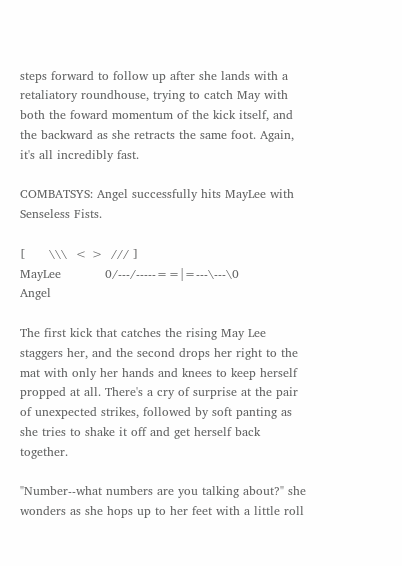steps forward to follow up after she lands with a retaliatory roundhouse, trying to catch May with both the foward momentum of the kick itself, and the backward as she retracts the same foot. Again, it's all incredibly fast.

COMBATSYS: Angel successfully hits MayLee with Senseless Fists.

[      \\\  < >  /// ]
MayLee           0/---/-----==|=---\---\0            Angel

The first kick that catches the rising May Lee staggers her, and the second drops her right to the mat with only her hands and knees to keep herself propped at all. There's a cry of surprise at the pair of unexpected strikes, followed by soft panting as she tries to shake it off and get herself back together.

"Number--what numbers are you talking about?" she wonders as she hops up to her feet with a little roll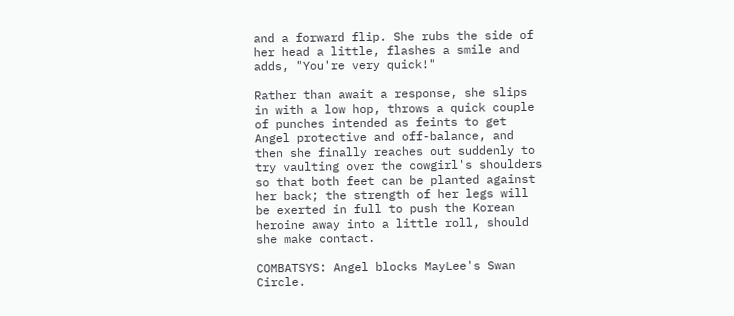and a forward flip. She rubs the side of her head a little, flashes a smile and adds, "You're very quick!"

Rather than await a response, she slips in with a low hop, throws a quick couple of punches intended as feints to get Angel protective and off-balance, and then she finally reaches out suddenly to try vaulting over the cowgirl's shoulders so that both feet can be planted against her back; the strength of her legs will be exerted in full to push the Korean heroine away into a little roll, should she make contact.

COMBATSYS: Angel blocks MayLee's Swan Circle.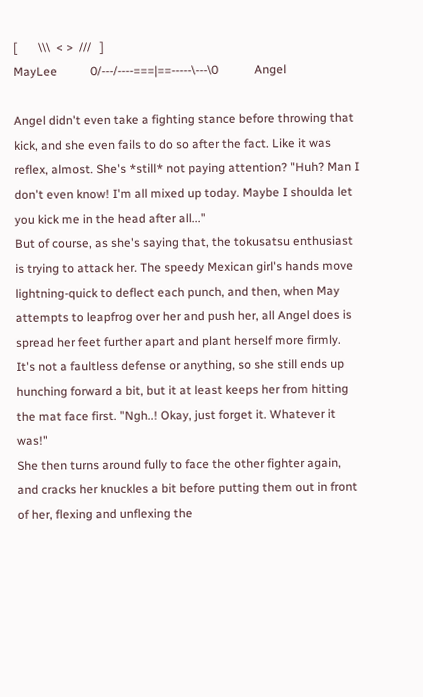[       \\\  < >  ///   ]
MayLee           0/---/----===|==-----\---\0            Angel

Angel didn't even take a fighting stance before throwing that kick, and she even fails to do so after the fact. Like it was reflex, almost. She's *still* not paying attention? "Huh? Man I don't even know! I'm all mixed up today. Maybe I shoulda let you kick me in the head after all..."
But of course, as she's saying that, the tokusatsu enthusiast is trying to attack her. The speedy Mexican girl's hands move lightning-quick to deflect each punch, and then, when May attempts to leapfrog over her and push her, all Angel does is spread her feet further apart and plant herself more firmly. It's not a faultless defense or anything, so she still ends up hunching forward a bit, but it at least keeps her from hitting the mat face first. "Ngh..! Okay, just forget it. Whatever it was!"
She then turns around fully to face the other fighter again, and cracks her knuckles a bit before putting them out in front of her, flexing and unflexing the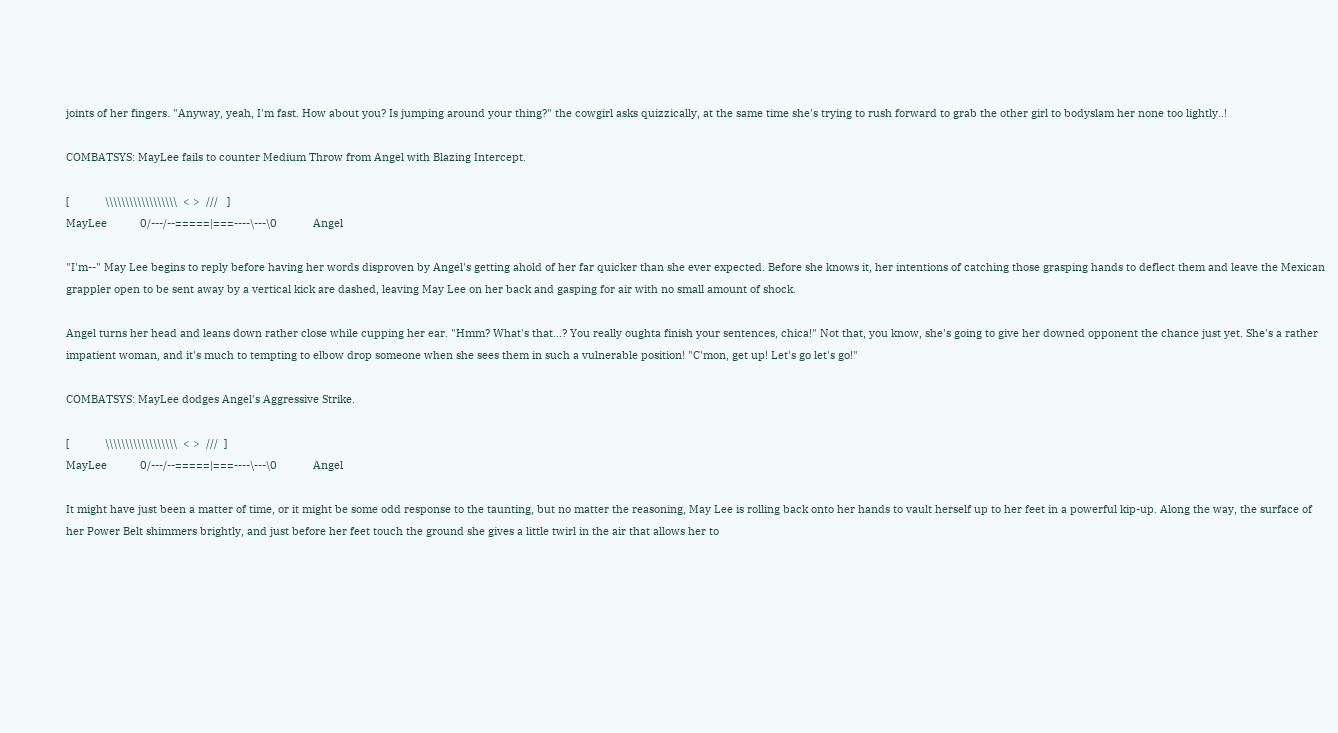joints of her fingers. "Anyway, yeah, I'm fast. How about you? Is jumping around your thing?" the cowgirl asks quizzically, at the same time she's trying to rush forward to grab the other girl to bodyslam her none too lightly..!

COMBATSYS: MayLee fails to counter Medium Throw from Angel with Blazing Intercept.

[            \\\\\\\\\\\\\\\\\\  < >  ///   ]
MayLee           0/---/--=====|===----\---\0            Angel

"I'm--" May Lee begins to reply before having her words disproven by Angel's getting ahold of her far quicker than she ever expected. Before she knows it, her intentions of catching those grasping hands to deflect them and leave the Mexican grappler open to be sent away by a vertical kick are dashed, leaving May Lee on her back and gasping for air with no small amount of shock.

Angel turns her head and leans down rather close while cupping her ear. "Hmm? What's that...? You really oughta finish your sentences, chica!" Not that, you know, she's going to give her downed opponent the chance just yet. She's a rather impatient woman, and it's much to tempting to elbow drop someone when she sees them in such a vulnerable position! "C'mon, get up! Let's go let's go!"

COMBATSYS: MayLee dodges Angel's Aggressive Strike.

[            \\\\\\\\\\\\\\\\\\  < >  ///  ]
MayLee           0/---/--=====|===----\---\0            Angel

It might have just been a matter of time, or it might be some odd response to the taunting, but no matter the reasoning, May Lee is rolling back onto her hands to vault herself up to her feet in a powerful kip-up. Along the way, the surface of her Power Belt shimmers brightly, and just before her feet touch the ground she gives a little twirl in the air that allows her to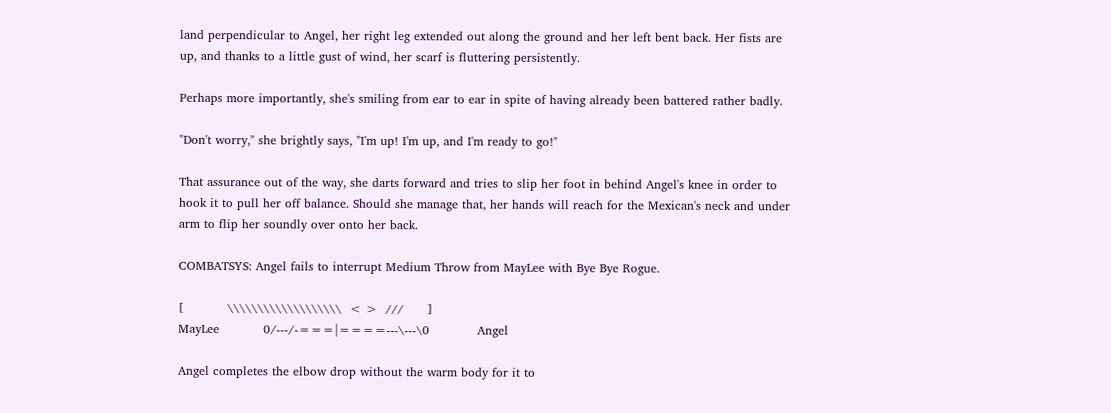land perpendicular to Angel, her right leg extended out along the ground and her left bent back. Her fists are up, and thanks to a little gust of wind, her scarf is fluttering persistently.

Perhaps more importantly, she's smiling from ear to ear in spite of having already been battered rather badly.

"Don't worry," she brightly says, "I'm up! I'm up, and I'm ready to go!"

That assurance out of the way, she darts forward and tries to slip her foot in behind Angel's knee in order to hook it to pull her off balance. Should she manage that, her hands will reach for the Mexican's neck and under arm to flip her soundly over onto her back.

COMBATSYS: Angel fails to interrupt Medium Throw from MayLee with Bye Bye Rogue.

[           \\\\\\\\\\\\\\\\\\\  < >  ///      ]
MayLee           0/---/-===|====---\---\0            Angel

Angel completes the elbow drop without the warm body for it to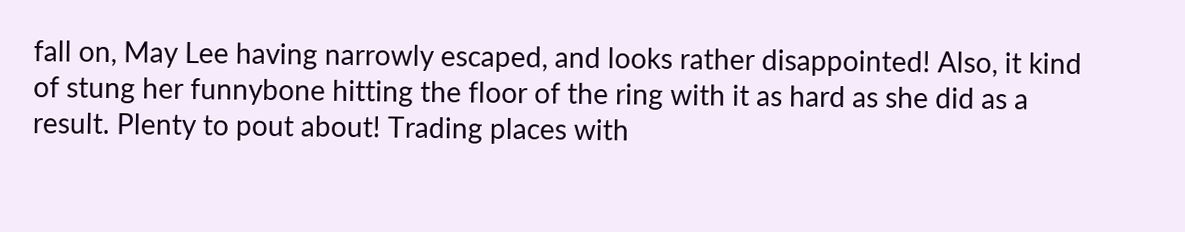fall on, May Lee having narrowly escaped, and looks rather disappointed! Also, it kind of stung her funnybone hitting the floor of the ring with it as hard as she did as a result. Plenty to pout about! Trading places with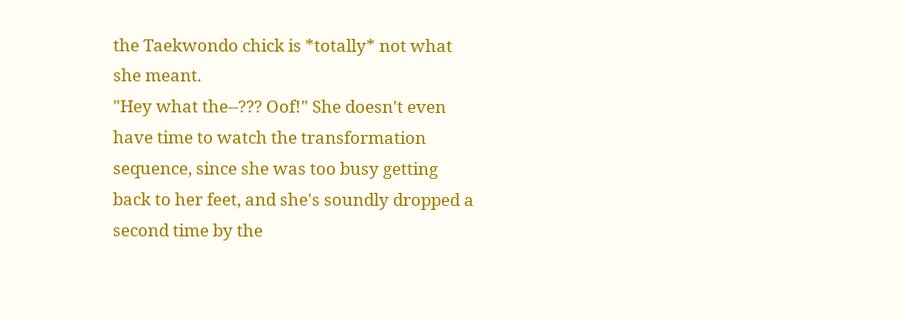the Taekwondo chick is *totally* not what she meant.
"Hey what the--??? Oof!" She doesn't even have time to watch the transformation sequence, since she was too busy getting back to her feet, and she's soundly dropped a second time by the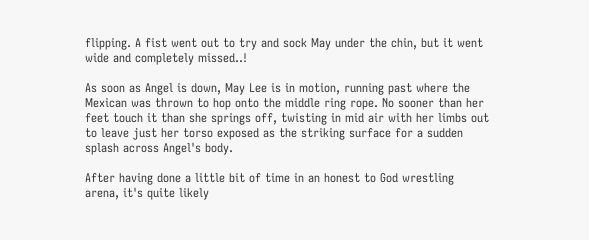flipping. A fist went out to try and sock May under the chin, but it went wide and completely missed..!

As soon as Angel is down, May Lee is in motion, running past where the Mexican was thrown to hop onto the middle ring rope. No sooner than her feet touch it than she springs off, twisting in mid air with her limbs out to leave just her torso exposed as the striking surface for a sudden splash across Angel's body.

After having done a little bit of time in an honest to God wrestling arena, it's quite likely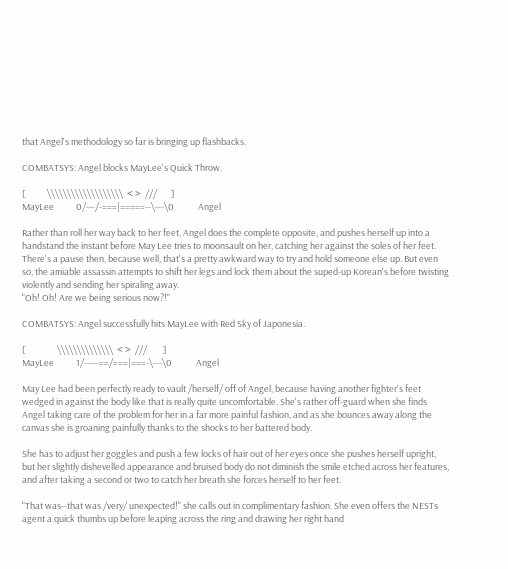that Angel's methodology so far is bringing up flashbacks.

COMBATSYS: Angel blocks MayLee's Quick Throw.

[           \\\\\\\\\\\\\\\\\\\  < >  ///       ]
MayLee           0/---/-===|=====--\---\0            Angel

Rather than roll her way back to her feet, Angel does the complete opposite, and pushes herself up into a handstand the instant before May Lee tries to moonsault on her, catching her against the soles of her feet. There's a pause then, because well, that's a pretty awkward way to try and hold someone else up. But even so, the amiable assassin attempts to shift her legs and lock them about the suped-up Korean's before twisting violently and sending her spiraling away.
"Oh! Oh! Are we being serious now?!"

COMBATSYS: Angel successfully hits MayLee with Red Sky of Japonesia.

[                \\\\\\\\\\\\\\  < >  ///        ]
MayLee           1/-----==/===|===-\---\0            Angel

May Lee had been perfectly ready to vault /herself/ off of Angel, because having another fighter's feet wedged in against the body like that is really quite uncomfortable. She's rather off-guard when she finds Angel taking care of the problem for her in a far more painful fashion, and as she bounces away along the canvas she is groaning painfully thanks to the shocks to her battered body.

She has to adjust her goggles and push a few locks of hair out of her eyes once she pushes herself upright, but her slightly dishevelled appearance and bruised body do not diminish the smile etched across her features, and after taking a second or two to catch her breath she forces herself to her feet.

"That was--that was /very/ unexpected!" she calls out in complimentary fashion. She even offers the NESTs agent a quick thumbs up before leaping across the ring and drawing her right hand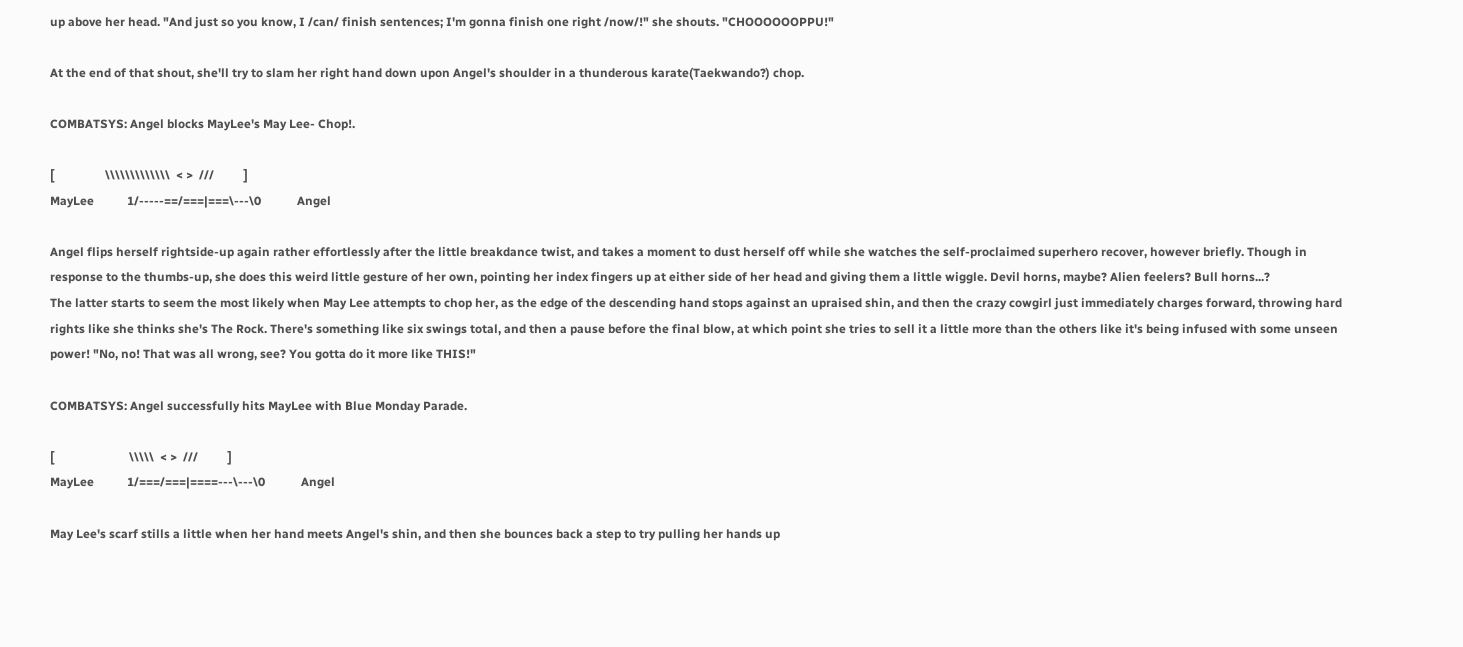up above her head. "And just so you know, I /can/ finish sentences; I'm gonna finish one right /now/!" she shouts. "CHOOOOOOPPU!"

At the end of that shout, she'll try to slam her right hand down upon Angel's shoulder in a thunderous karate(Taekwando?) chop.

COMBATSYS: Angel blocks MayLee's May Lee- Chop!.

[                 \\\\\\\\\\\\\  < >  ///          ]
MayLee           1/-----==/===|===\---\0            Angel

Angel flips herself rightside-up again rather effortlessly after the little breakdance twist, and takes a moment to dust herself off while she watches the self-proclaimed superhero recover, however briefly. Though in response to the thumbs-up, she does this weird little gesture of her own, pointing her index fingers up at either side of her head and giving them a little wiggle. Devil horns, maybe? Alien feelers? Bull horns...?
The latter starts to seem the most likely when May Lee attempts to chop her, as the edge of the descending hand stops against an upraised shin, and then the crazy cowgirl just immediately charges forward, throwing hard rights like she thinks she's The Rock. There's something like six swings total, and then a pause before the final blow, at which point she tries to sell it a little more than the others like it's being infused with some unseen power! "No, no! That was all wrong, see? You gotta do it more like THIS!"

COMBATSYS: Angel successfully hits MayLee with Blue Monday Parade.

[                         \\\\\  < >  ///          ]
MayLee           1/===/===|====---\---\0            Angel

May Lee's scarf stills a little when her hand meets Angel's shin, and then she bounces back a step to try pulling her hands up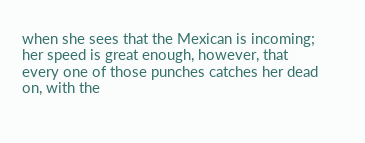when she sees that the Mexican is incoming; her speed is great enough, however, that every one of those punches catches her dead on, with the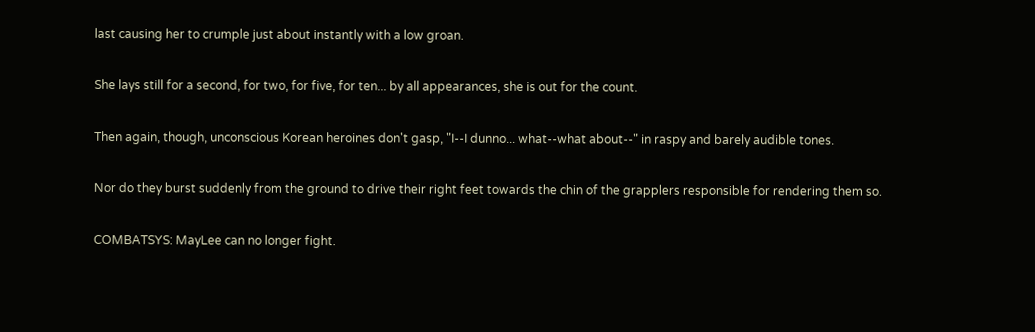last causing her to crumple just about instantly with a low groan.

She lays still for a second, for two, for five, for ten... by all appearances, she is out for the count.

Then again, though, unconscious Korean heroines don't gasp, "I--I dunno... what--what about--" in raspy and barely audible tones.

Nor do they burst suddenly from the ground to drive their right feet towards the chin of the grapplers responsible for rendering them so.

COMBATSYS: MayLee can no longer fight.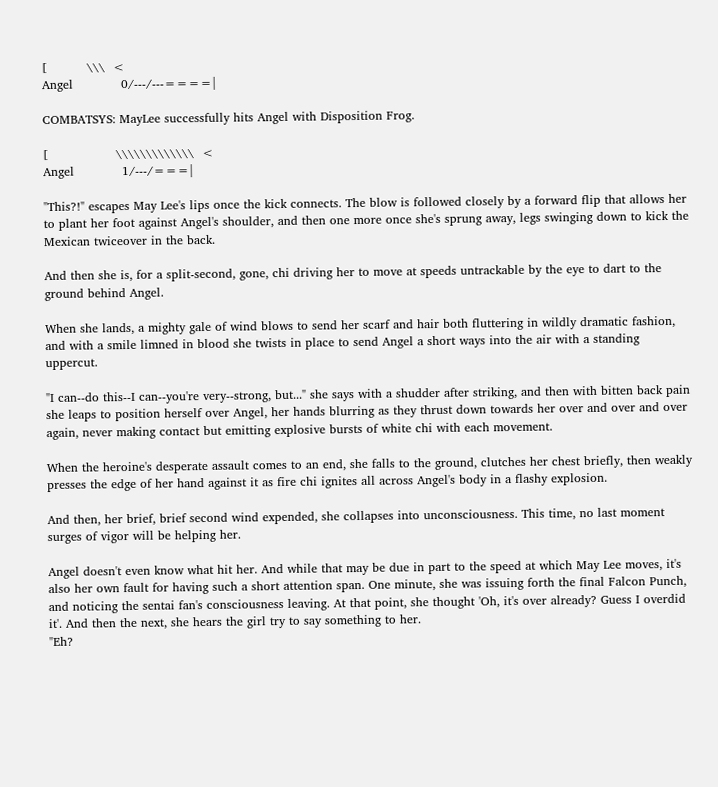[          \\\  <
Angel            0/---/---====|

COMBATSYS: MayLee successfully hits Angel with Disposition Frog.

[                 \\\\\\\\\\\\\  <
Angel            1/---/===|

"This?!" escapes May Lee's lips once the kick connects. The blow is followed closely by a forward flip that allows her to plant her foot against Angel's shoulder, and then one more once she's sprung away, legs swinging down to kick the Mexican twiceover in the back.

And then she is, for a split-second, gone, chi driving her to move at speeds untrackable by the eye to dart to the ground behind Angel.

When she lands, a mighty gale of wind blows to send her scarf and hair both fluttering in wildly dramatic fashion, and with a smile limned in blood she twists in place to send Angel a short ways into the air with a standing uppercut.

"I can--do this--I can--you're very--strong, but..." she says with a shudder after striking, and then with bitten back pain she leaps to position herself over Angel, her hands blurring as they thrust down towards her over and over and over again, never making contact but emitting explosive bursts of white chi with each movement.

When the heroine's desperate assault comes to an end, she falls to the ground, clutches her chest briefly, then weakly presses the edge of her hand against it as fire chi ignites all across Angel's body in a flashy explosion.

And then, her brief, brief second wind expended, she collapses into unconsciousness. This time, no last moment surges of vigor will be helping her.

Angel doesn't even know what hit her. And while that may be due in part to the speed at which May Lee moves, it's also her own fault for having such a short attention span. One minute, she was issuing forth the final Falcon Punch, and noticing the sentai fan's consciousness leaving. At that point, she thought 'Oh, it's over already? Guess I overdid it'. And then the next, she hears the girl try to say something to her.
"Eh?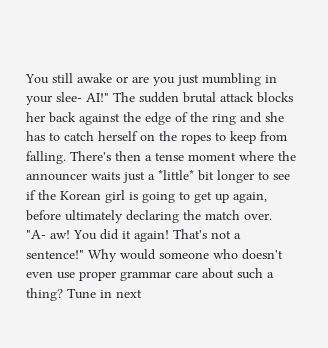You still awake or are you just mumbling in your slee- AI!" The sudden brutal attack blocks her back against the edge of the ring and she has to catch herself on the ropes to keep from falling. There's then a tense moment where the announcer waits just a *little* bit longer to see if the Korean girl is going to get up again, before ultimately declaring the match over.
"A- aw! You did it again! That's not a sentence!" Why would someone who doesn't even use proper grammar care about such a thing? Tune in next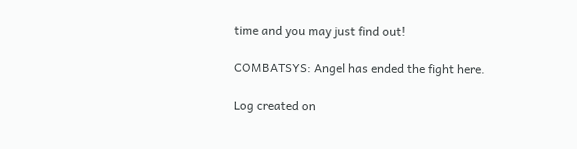time and you may just find out!

COMBATSYS: Angel has ended the fight here.

Log created on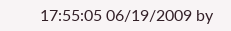17:55:05 06/19/2009 by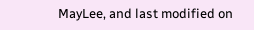MayLee, and last modified on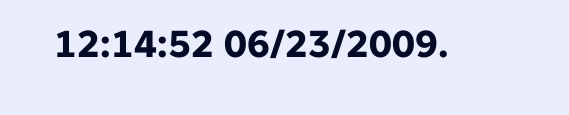12:14:52 06/23/2009.